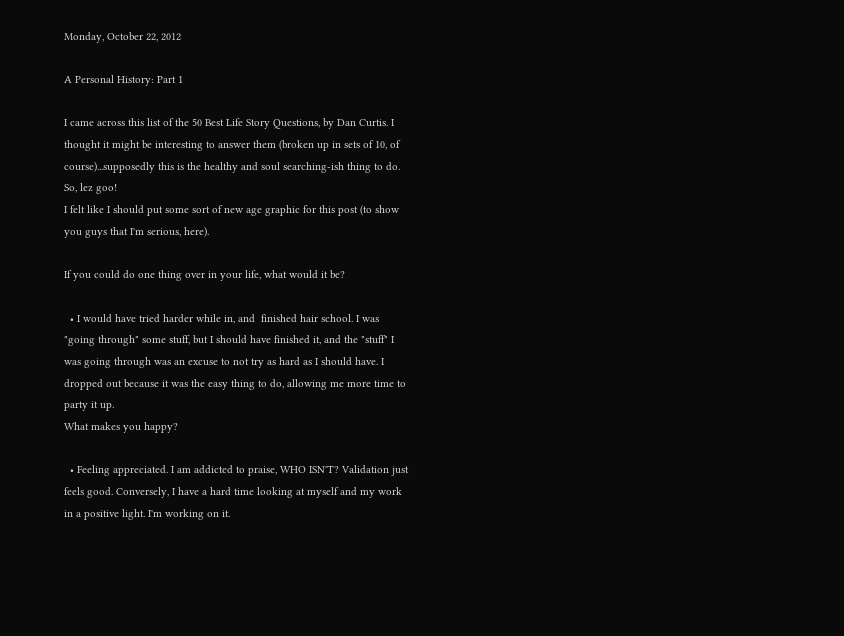Monday, October 22, 2012

A Personal History: Part 1

I came across this list of the 50 Best Life Story Questions, by Dan Curtis. I thought it might be interesting to answer them (broken up in sets of 10, of course)...supposedly this is the healthy and soul searching-ish thing to do.
So, lez goo!
I felt like I should put some sort of new age graphic for this post (to show you guys that I'm serious, here).

If you could do one thing over in your life, what would it be?

  • I would have tried harder while in, and  finished hair school. I was "going through" some stuff, but I should have finished it, and the "stuff" I was going through was an excuse to not try as hard as I should have. I dropped out because it was the easy thing to do, allowing me more time to party it up.
What makes you happy?

  • Feeling appreciated. I am addicted to praise, WHO ISN'T? Validation just feels good. Conversely, I have a hard time looking at myself and my work in a positive light. I'm working on it.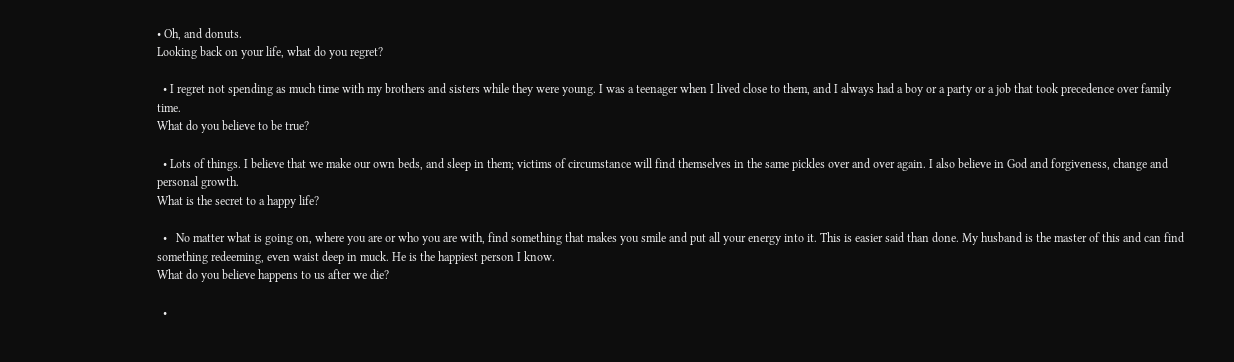• Oh, and donuts.
Looking back on your life, what do you regret?

  • I regret not spending as much time with my brothers and sisters while they were young. I was a teenager when I lived close to them, and I always had a boy or a party or a job that took precedence over family time.
What do you believe to be true?

  • Lots of things. I believe that we make our own beds, and sleep in them; victims of circumstance will find themselves in the same pickles over and over again. I also believe in God and forgiveness, change and personal growth.
What is the secret to a happy life?

  •   No matter what is going on, where you are or who you are with, find something that makes you smile and put all your energy into it. This is easier said than done. My husband is the master of this and can find something redeeming, even waist deep in muck. He is the happiest person I know.
What do you believe happens to us after we die?

  •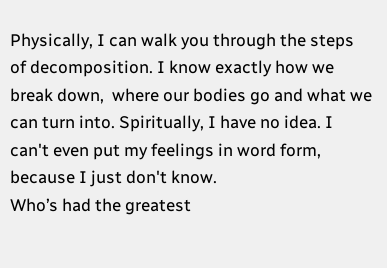Physically, I can walk you through the steps of decomposition. I know exactly how we break down,  where our bodies go and what we can turn into. Spiritually, I have no idea. I can't even put my feelings in word form, because I just don't know.
Who’s had the greatest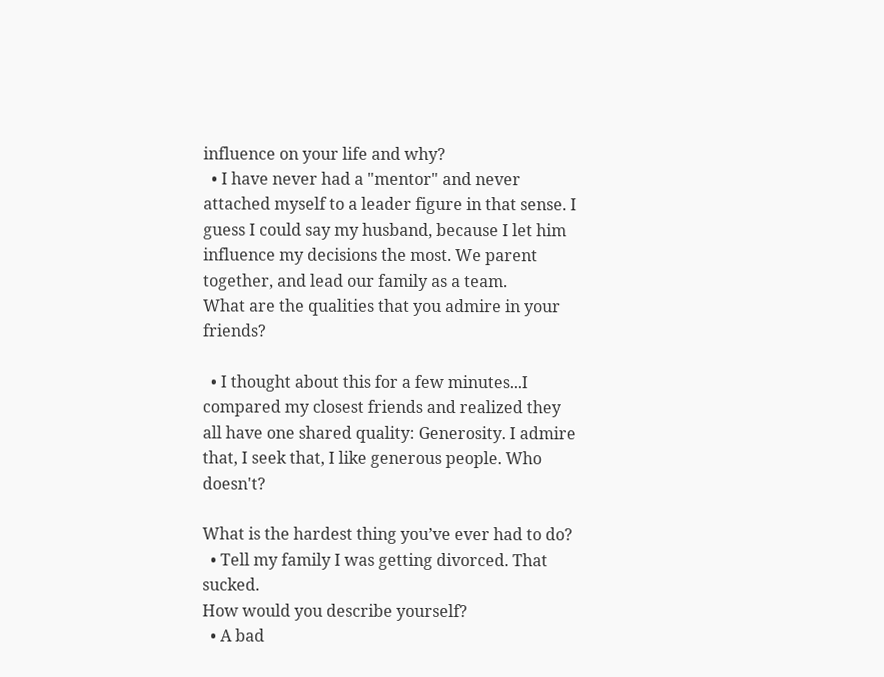influence on your life and why?
  • I have never had a "mentor" and never attached myself to a leader figure in that sense. I guess I could say my husband, because I let him influence my decisions the most. We parent together, and lead our family as a team.
What are the qualities that you admire in your friends?

  • I thought about this for a few minutes...I compared my closest friends and realized they all have one shared quality: Generosity. I admire that, I seek that, I like generous people. Who doesn't?

What is the hardest thing you’ve ever had to do?
  • Tell my family I was getting divorced. That sucked.
How would you describe yourself?
  • A bad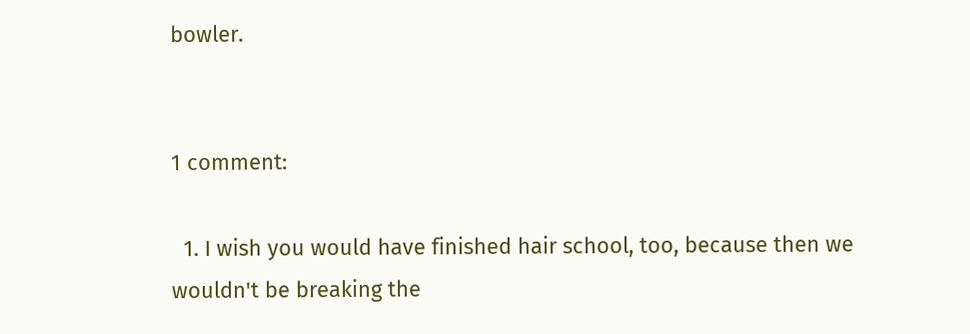bowler.


1 comment:

  1. I wish you would have finished hair school, too, because then we wouldn't be breaking the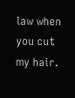law when you cut my hair.